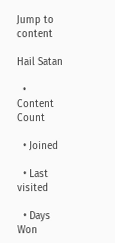Jump to content

Hail Satan

  • Content Count

  • Joined

  • Last visited

  • Days Won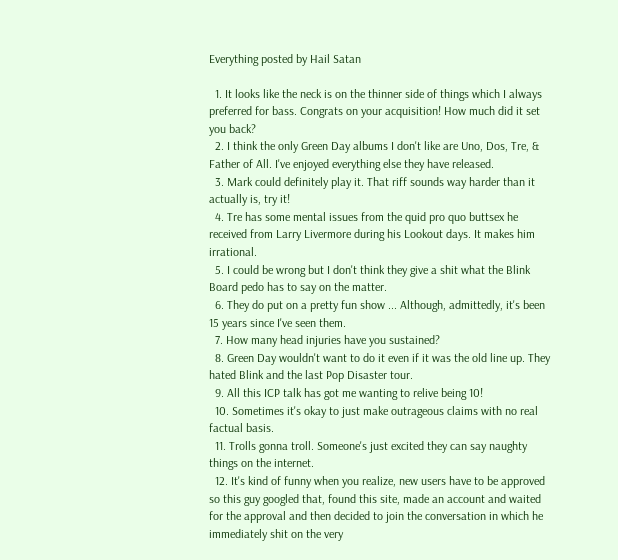Everything posted by Hail Satan

  1. It looks like the neck is on the thinner side of things which I always preferred for bass. Congrats on your acquisition! How much did it set you back?
  2. I think the only Green Day albums I don't like are Uno, Dos, Tre, & Father of All. I've enjoyed everything else they have released.
  3. Mark could definitely play it. That riff sounds way harder than it actually is, try it!
  4. Tre has some mental issues from the quid pro quo buttsex he received from Larry Livermore during his Lookout days. It makes him irrational.
  5. I could be wrong but I don't think they give a shit what the Blink Board pedo has to say on the matter.
  6. They do put on a pretty fun show ... Although, admittedly, it's been 15 years since I've seen them.
  7. How many head injuries have you sustained?
  8. Green Day wouldn't want to do it even if it was the old line up. They hated Blink and the last Pop Disaster tour.
  9. All this ICP talk has got me wanting to relive being 10!
  10. Sometimes it's okay to just make outrageous claims with no real factual basis.
  11. Trolls gonna troll. Someone's just excited they can say naughty things on the internet.
  12. It's kind of funny when you realize, new users have to be approved so this guy googled that, found this site, made an account and waited for the approval and then decided to join the conversation in which he immediately shit on the very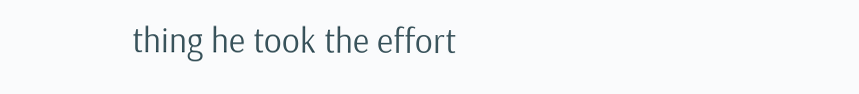thing he took the effort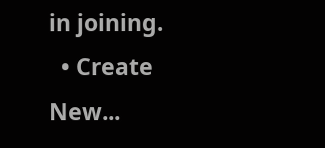in joining.
  • Create New...